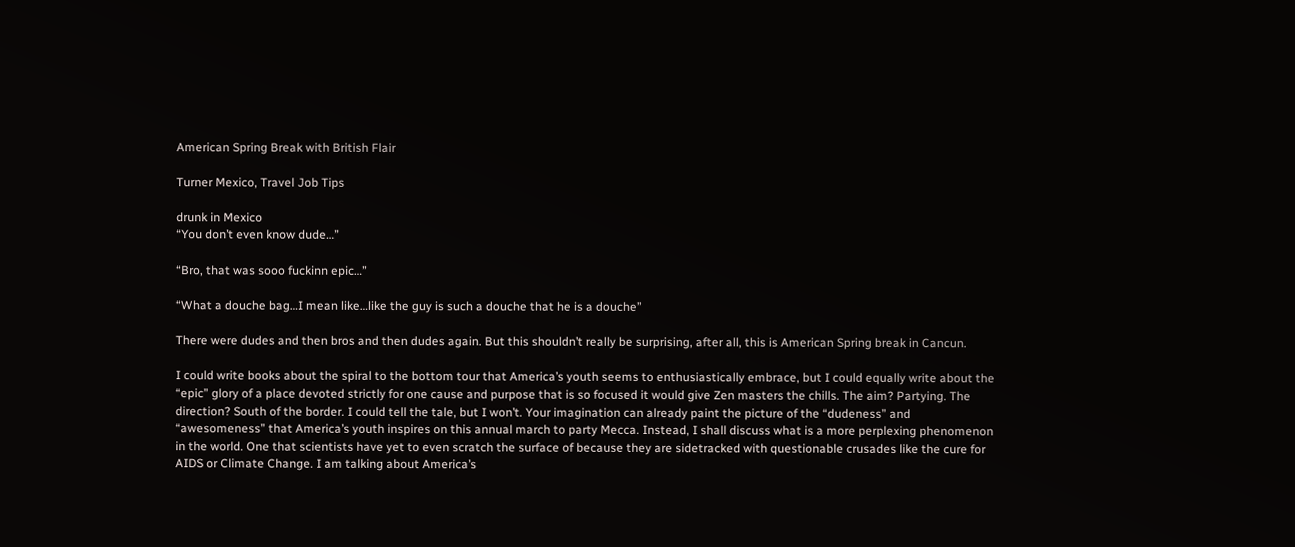American Spring Break with British Flair

Turner Mexico, Travel Job Tips

drunk in Mexico
“You don’t even know dude…”

“Bro, that was sooo fuckinn epic…”

“What a douche bag…I mean like…like the guy is such a douche that he is a douche”

There were dudes and then bros and then dudes again. But this shouldn’t really be surprising, after all, this is American Spring break in Cancun.

I could write books about the spiral to the bottom tour that America’s youth seems to enthusiastically embrace, but I could equally write about the “epic” glory of a place devoted strictly for one cause and purpose that is so focused it would give Zen masters the chills. The aim? Partying. The direction? South of the border. I could tell the tale, but I won’t. Your imagination can already paint the picture of the “dudeness” and “awesomeness” that America’s youth inspires on this annual march to party Mecca. Instead, I shall discuss what is a more perplexing phenomenon in the world. One that scientists have yet to even scratch the surface of because they are sidetracked with questionable crusades like the cure for AIDS or Climate Change. I am talking about America’s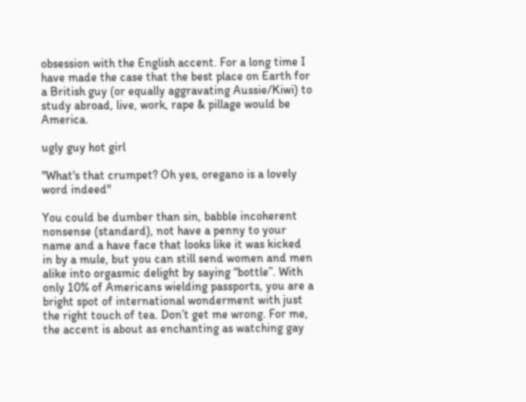obsession with the English accent. For a long time I have made the case that the best place on Earth for a British guy (or equally aggravating Aussie/Kiwi) to study abroad, live, work, rape & pillage would be America.

ugly guy hot girl

"What's that crumpet? Oh yes, oregano is a lovely word indeed"

You could be dumber than sin, babble incoherent nonsense (standard), not have a penny to your name and a have face that looks like it was kicked in by a mule, but you can still send women and men alike into orgasmic delight by saying “bottle”. With only 10% of Americans wielding passports, you are a bright spot of international wonderment with just the right touch of tea. Don’t get me wrong. For me, the accent is about as enchanting as watching gay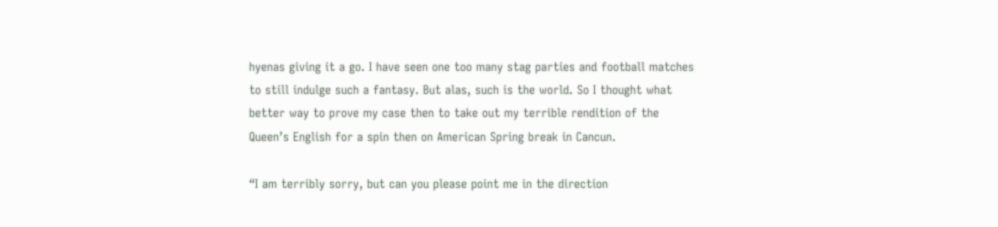hyenas giving it a go. I have seen one too many stag parties and football matches to still indulge such a fantasy. But alas, such is the world. So I thought what better way to prove my case then to take out my terrible rendition of the Queen’s English for a spin then on American Spring break in Cancun.

“I am terribly sorry, but can you please point me in the direction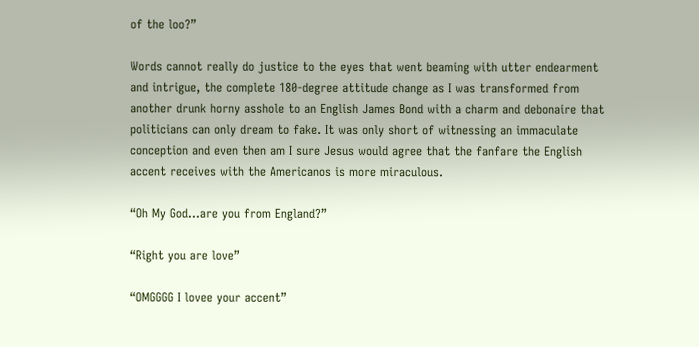of the loo?”

Words cannot really do justice to the eyes that went beaming with utter endearment and intrigue, the complete 180-degree attitude change as I was transformed from another drunk horny asshole to an English James Bond with a charm and debonaire that politicians can only dream to fake. It was only short of witnessing an immaculate conception and even then am I sure Jesus would agree that the fanfare the English accent receives with the Americanos is more miraculous.

“Oh My God…are you from England?”

“Right you are love”

“OMGGGG I lovee your accent”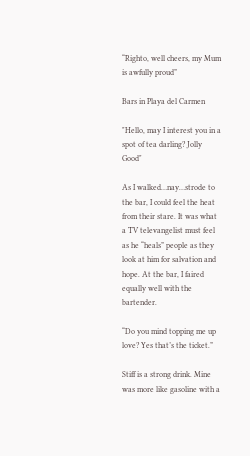“Righto, well cheers, my Mum is awfully proud”

Bars in Playa del Carmen

"Hello, may I interest you in a spot of tea darling? Jolly Good"

As I walked…nay…strode to the bar, I could feel the heat from their stare. It was what a TV televangelist must feel as he “heals” people as they look at him for salvation and hope. At the bar, I faired equally well with the bartender.

“Do you mind topping me up love? Yes that’s the ticket.”

Stiff is a strong drink. Mine was more like gasoline with a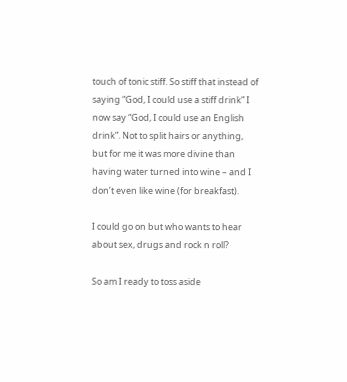touch of tonic stiff. So stiff that instead of saying “God, I could use a stiff drink” I now say “God, I could use an English drink”. Not to split hairs or anything, but for me it was more divine than having water turned into wine – and I don’t even like wine (for breakfast).

I could go on but who wants to hear about sex, drugs and rock n roll?

So am I ready to toss aside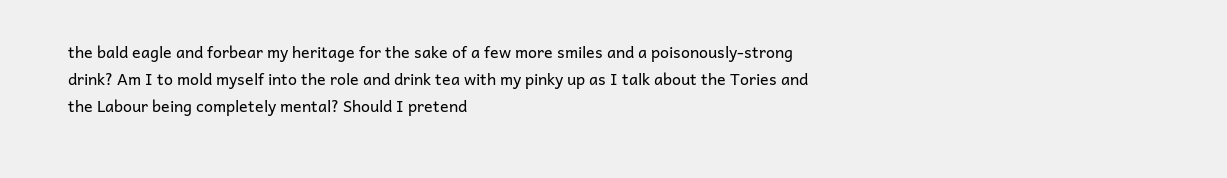the bald eagle and forbear my heritage for the sake of a few more smiles and a poisonously-strong drink? Am I to mold myself into the role and drink tea with my pinky up as I talk about the Tories and the Labour being completely mental? Should I pretend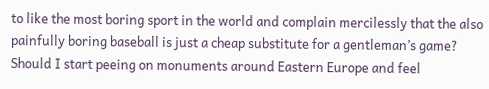to like the most boring sport in the world and complain mercilessly that the also painfully boring baseball is just a cheap substitute for a gentleman’s game? Should I start peeing on monuments around Eastern Europe and feel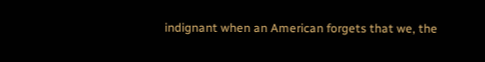indignant when an American forgets that we, the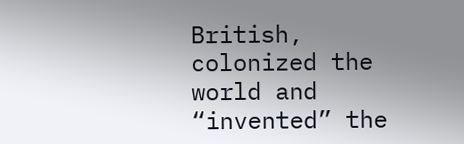British, colonized the world and “invented” the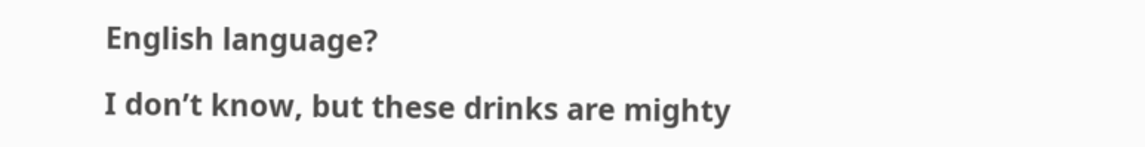English language?

I don’t know, but these drinks are mighty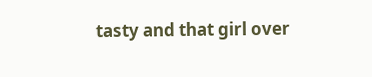tasty and that girl over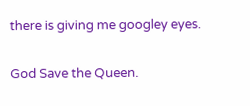there is giving me googley eyes.

God Save the Queen.